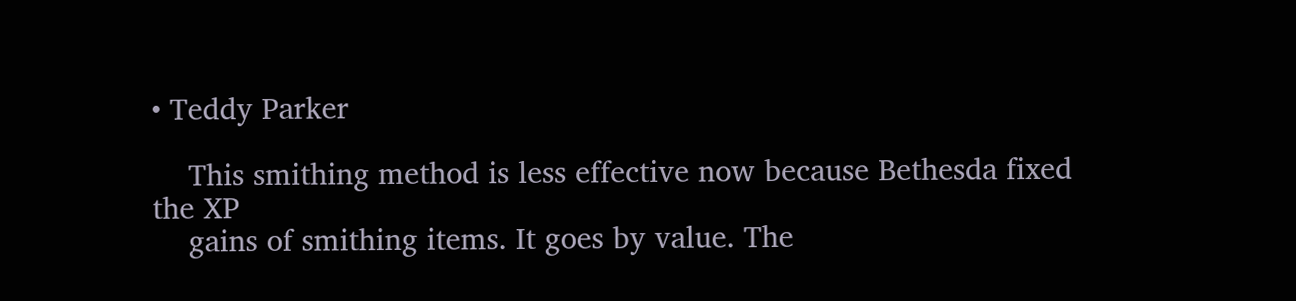• Teddy Parker

    This smithing method is less effective now because Bethesda fixed the XP
    gains of smithing items. It goes by value. The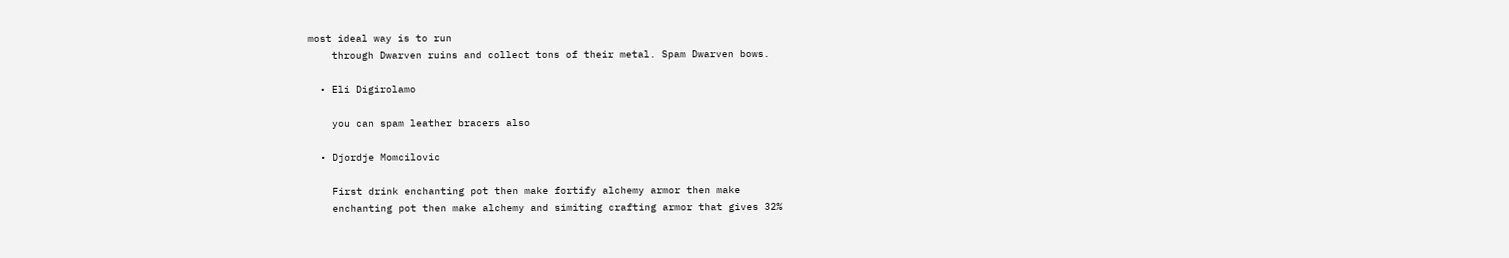most ideal way is to run
    through Dwarven ruins and collect tons of their metal. Spam Dwarven bows.

  • Eli Digirolamo

    you can spam leather bracers also

  • Djordje Momcilovic

    First drink enchanting pot then make fortify alchemy armor then make
    enchanting pot then make alchemy and simiting crafting armor that gives 32%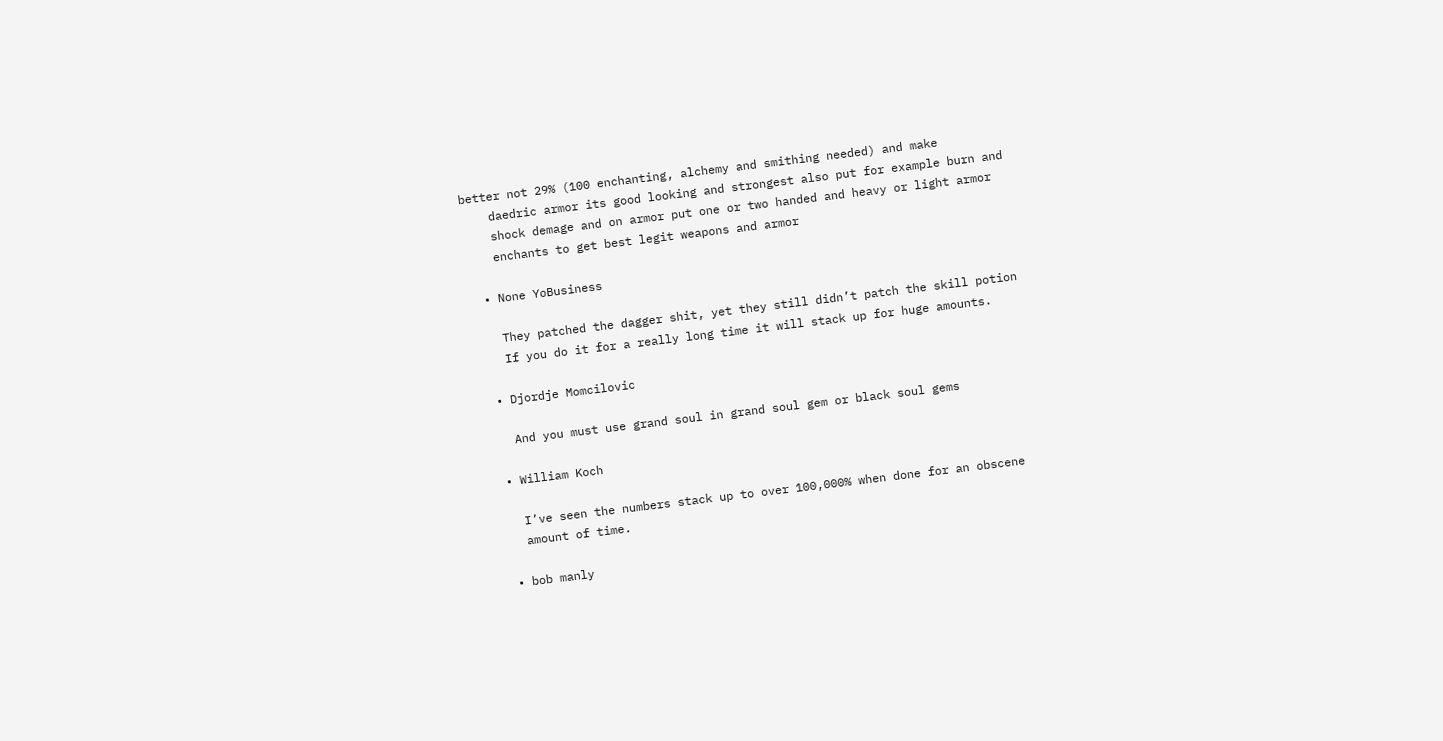better not 29% (100 enchanting, alchemy and smithing needed) and make
    daedric armor its good looking and strongest also put for example burn and
    shock demage and on armor put one or two handed and heavy or light armor
    enchants to get best legit weapons and armor

  • None YoBusiness

    They patched the dagger shit, yet they still didn’t patch the skill potion
    If you do it for a really long time it will stack up for huge amounts.

  • Djordje Momcilovic

    And you must use grand soul in grand soul gem or black soul gems

  • William Koch

    I’ve seen the numbers stack up to over 100,000% when done for an obscene
    amount of time.

  • bob manly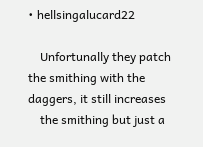• hellsingalucard22

    Unfortunally they patch the smithing with the daggers, it still increases
    the smithing but just a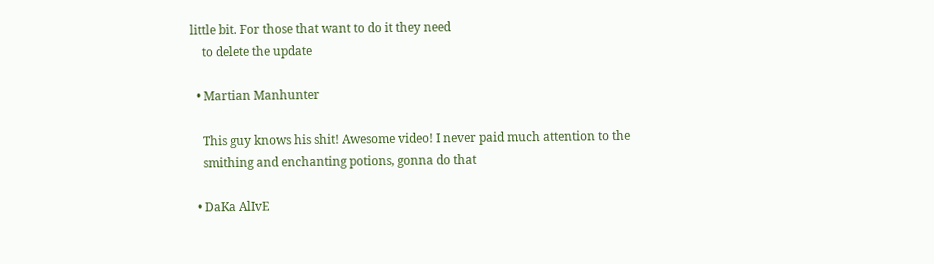little bit. For those that want to do it they need
    to delete the update

  • Martian Manhunter

    This guy knows his shit! Awesome video! I never paid much attention to the
    smithing and enchanting potions, gonna do that

  • DaKa AlIvE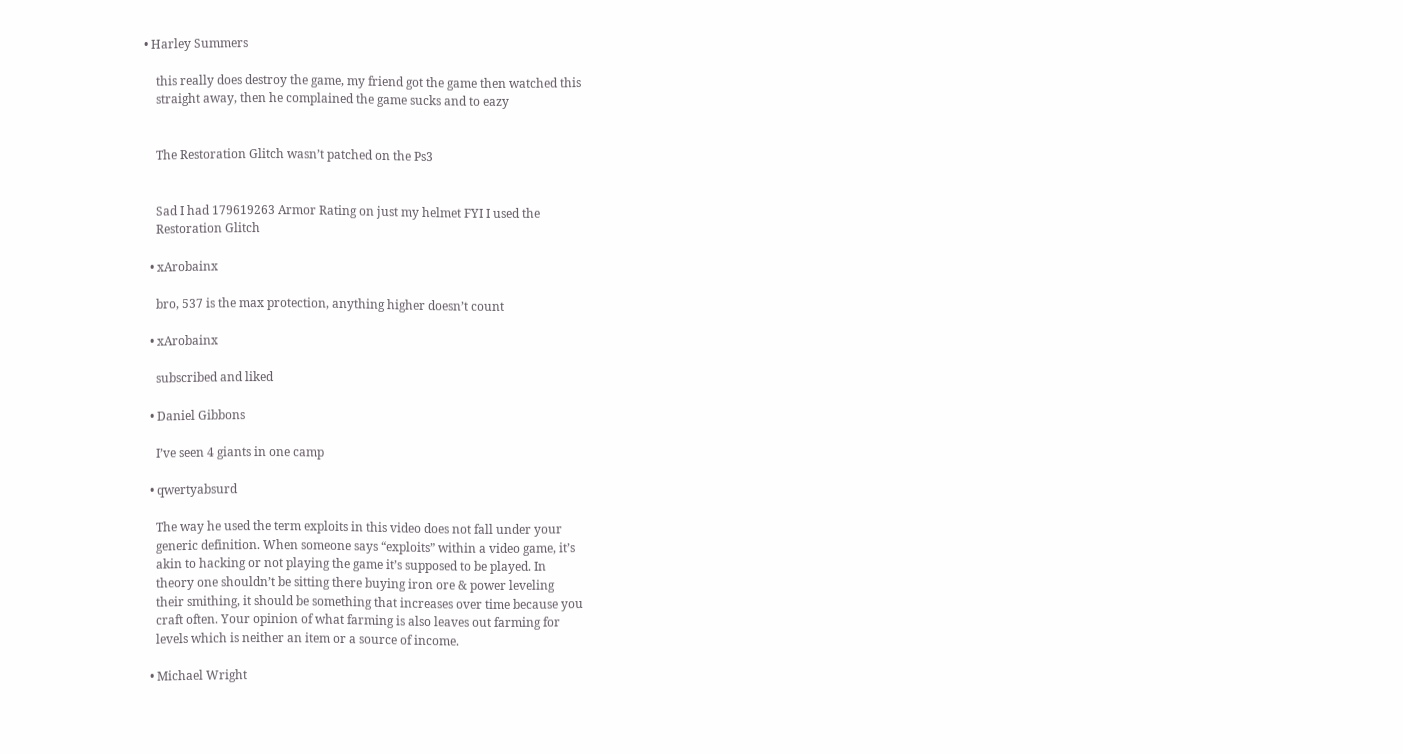• Harley Summers

    this really does destroy the game, my friend got the game then watched this
    straight away, then he complained the game sucks and to eazy


    The Restoration Glitch wasn’t patched on the Ps3


    Sad I had 179619263 Armor Rating on just my helmet FYI I used the
    Restoration Glitch

  • xArobainx

    bro, 537 is the max protection, anything higher doesn’t count

  • xArobainx

    subscribed and liked

  • Daniel Gibbons

    I’ve seen 4 giants in one camp

  • qwertyabsurd

    The way he used the term exploits in this video does not fall under your
    generic definition. When someone says “exploits” within a video game, it’s
    akin to hacking or not playing the game it’s supposed to be played. In
    theory one shouldn’t be sitting there buying iron ore & power leveling
    their smithing, it should be something that increases over time because you
    craft often. Your opinion of what farming is also leaves out farming for
    levels which is neither an item or a source of income.

  • Michael Wright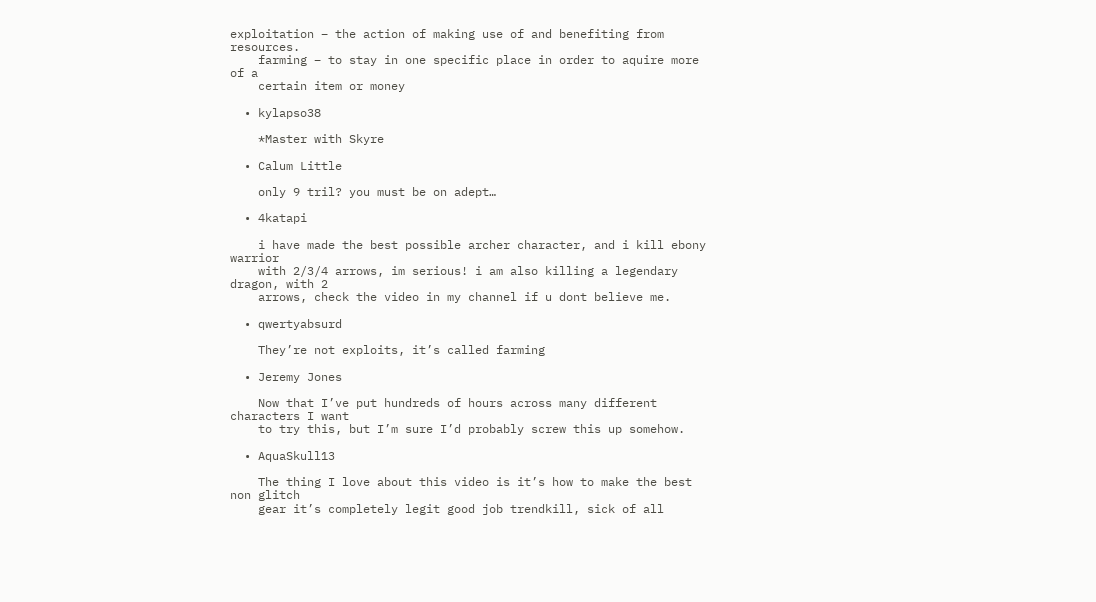exploitation – the action of making use of and benefiting from resources.
    farming – to stay in one specific place in order to aquire more of a
    certain item or money

  • kylapso38

    *Master with Skyre

  • Calum Little

    only 9 tril? you must be on adept…

  • 4katapi

    i have made the best possible archer character, and i kill ebony warrior
    with 2/3/4 arrows, im serious! i am also killing a legendary dragon, with 2
    arrows, check the video in my channel if u dont believe me.

  • qwertyabsurd

    They’re not exploits, it’s called farming

  • Jeremy Jones

    Now that I’ve put hundreds of hours across many different characters I want
    to try this, but I’m sure I’d probably screw this up somehow.

  • AquaSkull13

    The thing I love about this video is it’s how to make the best non glitch
    gear it’s completely legit good job trendkill, sick of all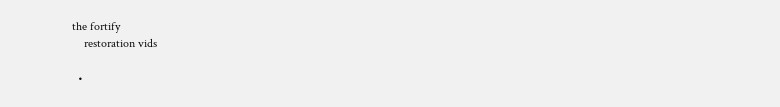the fortify
    restoration vids

  •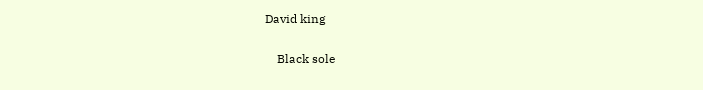David king

    Black sole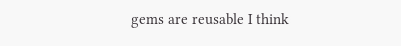gems are reusable I think